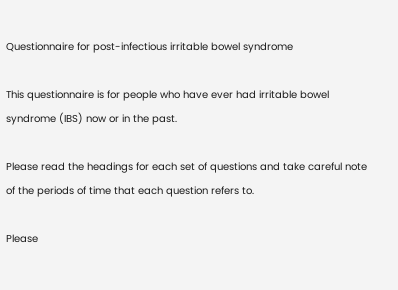Questionnaire for post-infectious irritable bowel syndrome

This questionnaire is for people who have ever had irritable bowel syndrome (IBS) now or in the past.

Please read the headings for each set of questions and take careful note of the periods of time that each question refers to.

Please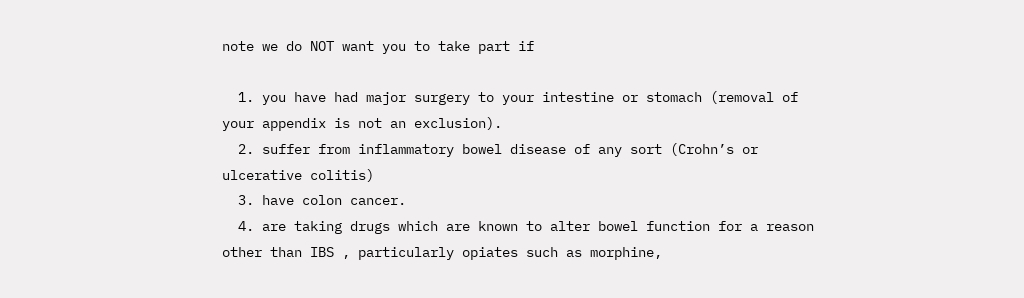note we do NOT want you to take part if

  1. you have had major surgery to your intestine or stomach (removal of your appendix is not an exclusion).
  2. suffer from inflammatory bowel disease of any sort (Crohn’s or ulcerative colitis)
  3. have colon cancer.
  4. are taking drugs which are known to alter bowel function for a reason other than IBS , particularly opiates such as morphine,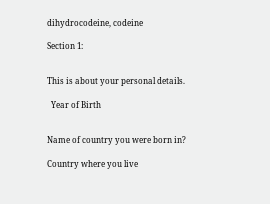dihydrocodeine, codeine

Section 1:


This is about your personal details.

  Year of Birth


Name of country you were born in?

Country where you live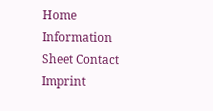Home Information Sheet Contact Imprint